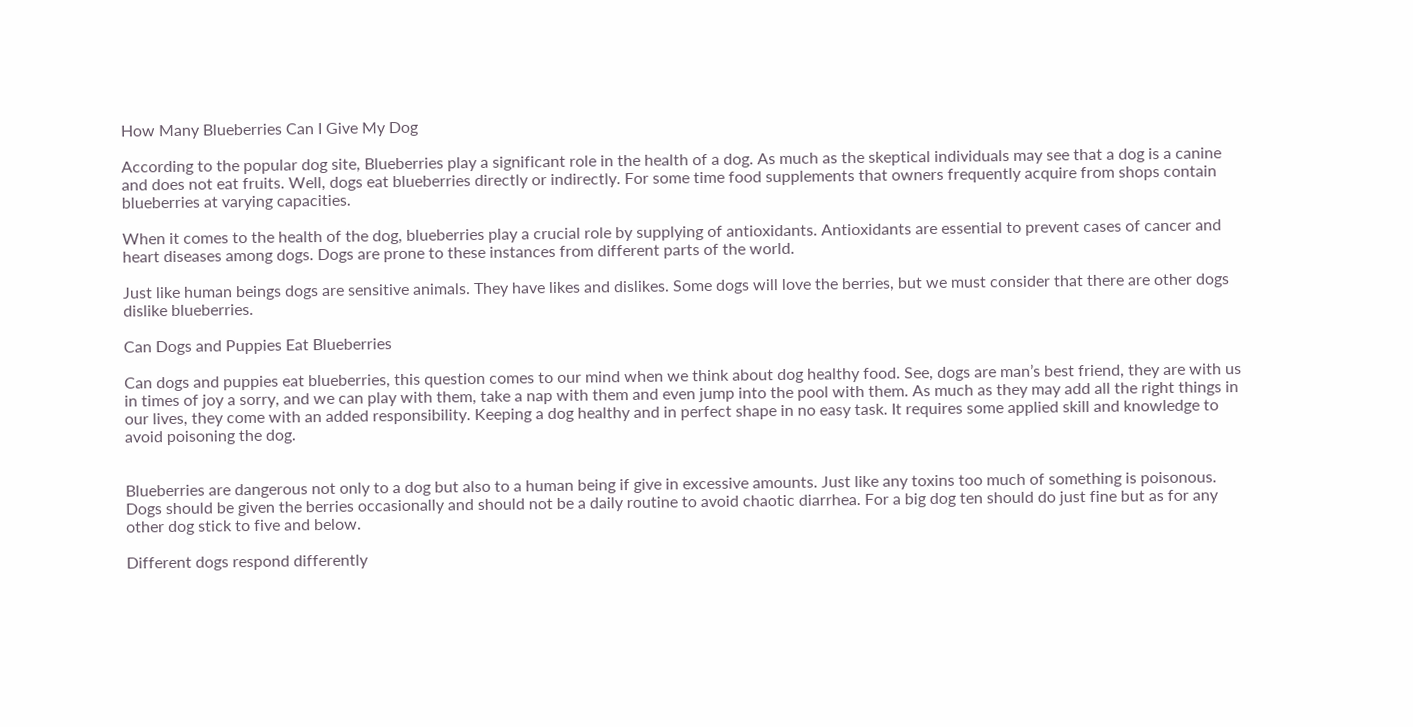How Many Blueberries Can I Give My Dog

According to the popular dog site, Blueberries play a significant role in the health of a dog. As much as the skeptical individuals may see that a dog is a canine and does not eat fruits. Well, dogs eat blueberries directly or indirectly. For some time food supplements that owners frequently acquire from shops contain blueberries at varying capacities.

When it comes to the health of the dog, blueberries play a crucial role by supplying of antioxidants. Antioxidants are essential to prevent cases of cancer and heart diseases among dogs. Dogs are prone to these instances from different parts of the world.

Just like human beings dogs are sensitive animals. They have likes and dislikes. Some dogs will love the berries, but we must consider that there are other dogs dislike blueberries.

Can Dogs and Puppies Eat Blueberries

Can dogs and puppies eat blueberries, this question comes to our mind when we think about dog healthy food. See, dogs are man’s best friend, they are with us in times of joy a sorry, and we can play with them, take a nap with them and even jump into the pool with them. As much as they may add all the right things in our lives, they come with an added responsibility. Keeping a dog healthy and in perfect shape in no easy task. It requires some applied skill and knowledge to avoid poisoning the dog.


Blueberries are dangerous not only to a dog but also to a human being if give in excessive amounts. Just like any toxins too much of something is poisonous. Dogs should be given the berries occasionally and should not be a daily routine to avoid chaotic diarrhea. For a big dog ten should do just fine but as for any other dog stick to five and below.

Different dogs respond differently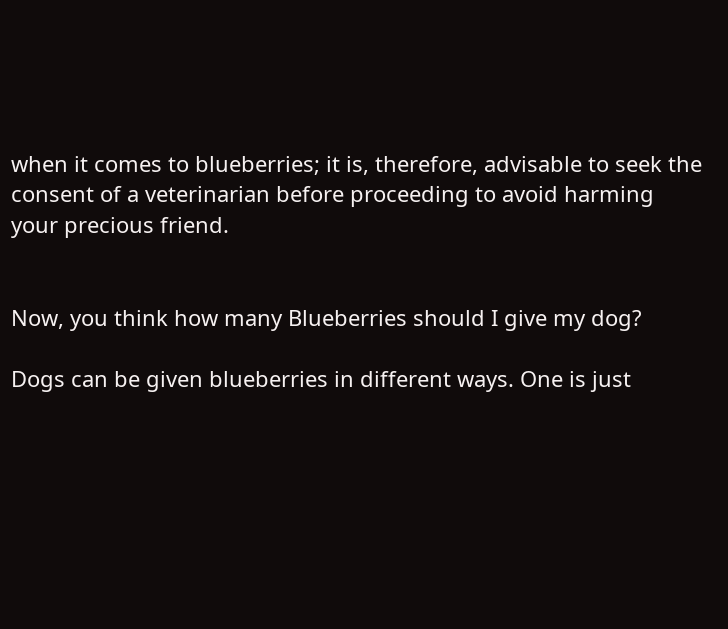when it comes to blueberries; it is, therefore, advisable to seek the consent of a veterinarian before proceeding to avoid harming your precious friend.


Now, you think how many Blueberries should I give my dog?

Dogs can be given blueberries in different ways. One is just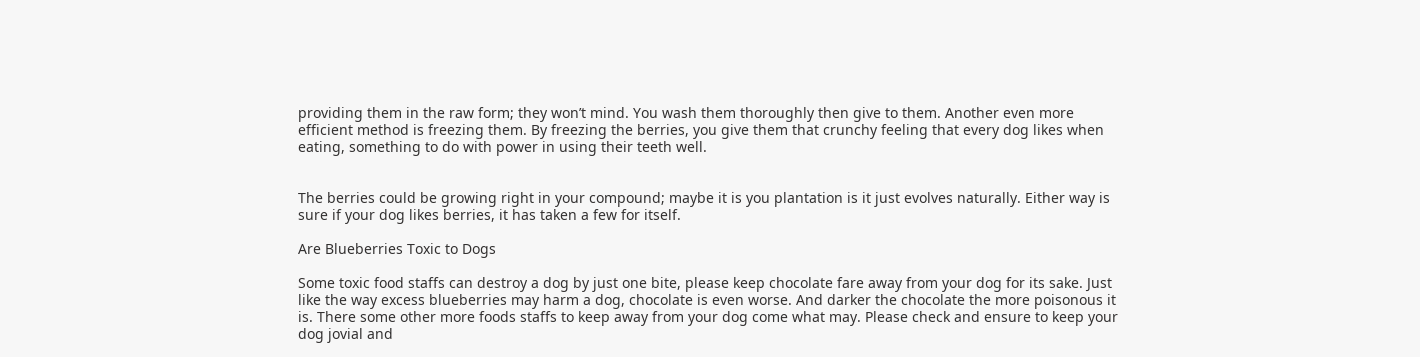providing them in the raw form; they won’t mind. You wash them thoroughly then give to them. Another even more efficient method is freezing them. By freezing the berries, you give them that crunchy feeling that every dog likes when eating, something to do with power in using their teeth well.


The berries could be growing right in your compound; maybe it is you plantation is it just evolves naturally. Either way is sure if your dog likes berries, it has taken a few for itself.

Are Blueberries Toxic to Dogs

Some toxic food staffs can destroy a dog by just one bite, please keep chocolate fare away from your dog for its sake. Just like the way excess blueberries may harm a dog, chocolate is even worse. And darker the chocolate the more poisonous it is. There some other more foods staffs to keep away from your dog come what may. Please check and ensure to keep your dog jovial and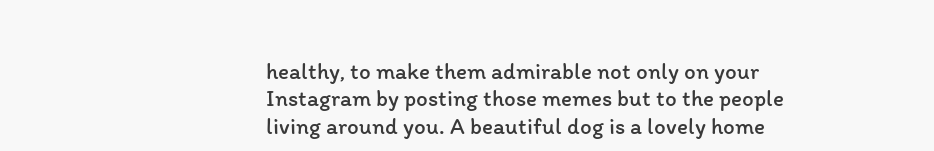healthy, to make them admirable not only on your Instagram by posting those memes but to the people living around you. A beautiful dog is a lovely home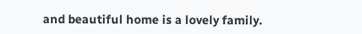and beautiful home is a lovely family.